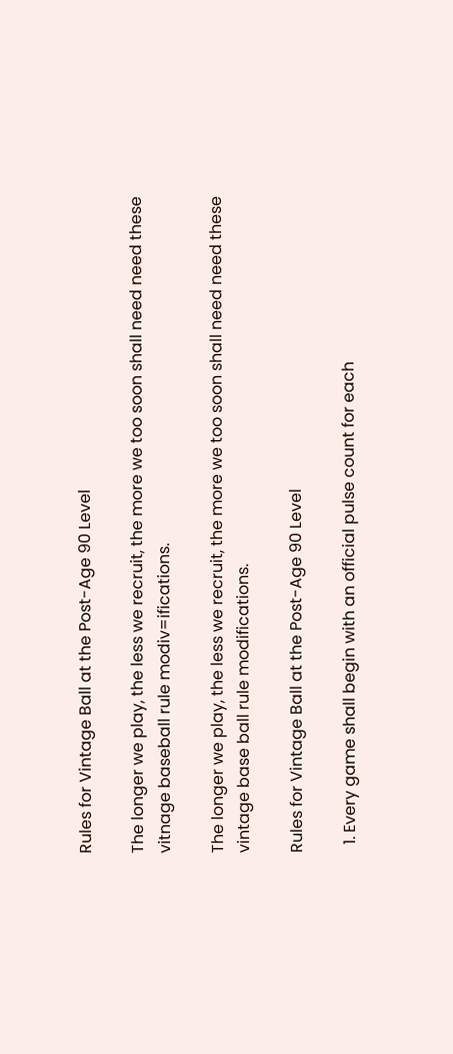Rules for Vintage Ball at the Post-Age 90 Level

The longer we play, the less we recruit, the more we too soon shall need need these vitnage baseball rule modiv=ifications.

The longer we play, the less we recruit, the more we too soon shall need need these vintage base ball rule modifications.

Rules for Vintage Ball at the Post-Age 90 Level

  1. Every game shall begin with an official pulse count for each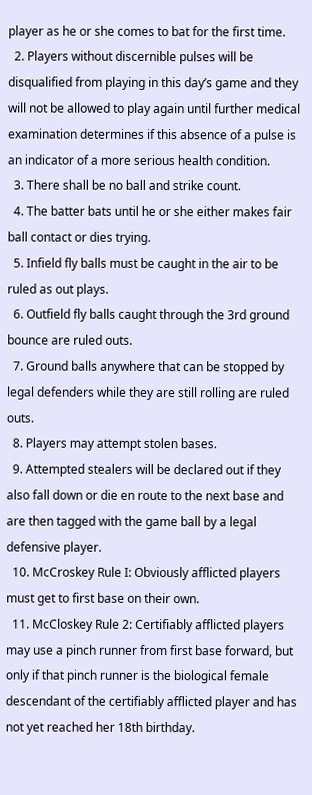player as he or she comes to bat for the first time.
  2. Players without discernible pulses will be disqualified from playing in this day’s game and they will not be allowed to play again until further medical examination determines if this absence of a pulse is an indicator of a more serious health condition.
  3. There shall be no ball and strike count.
  4. The batter bats until he or she either makes fair ball contact or dies trying.
  5. Infield fly balls must be caught in the air to be ruled as out plays.
  6. Outfield fly balls caught through the 3rd ground bounce are ruled outs.
  7. Ground balls anywhere that can be stopped by legal defenders while they are still rolling are ruled outs.
  8. Players may attempt stolen bases.
  9. Attempted stealers will be declared out if they also fall down or die en route to the next base and are then tagged with the game ball by a legal defensive player.
  10. McCroskey Rule I: Obviously afflicted players must get to first base on their own.
  11. McCloskey Rule 2: Certifiably afflicted players may use a pinch runner from first base forward, but only if that pinch runner is the biological female descendant of the certifiably afflicted player and has not yet reached her 18th birthday.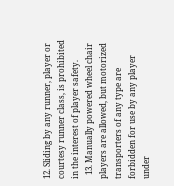12. Sliding by any runner, player or courtesy runner class, is prohibited in the interest of player safety.
  13. Manually powered wheel chair players are allowed, but motorized transporters of any type are forbidden for use by any player under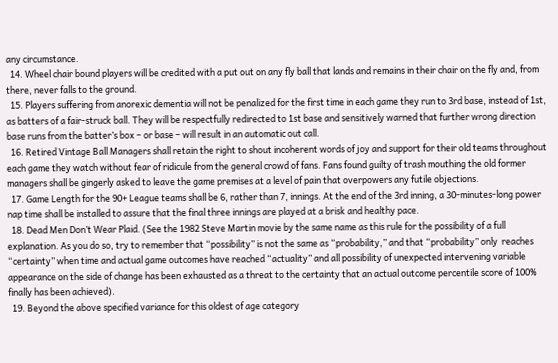any circumstance.
  14. Wheel chair bound players will be credited with a put out on any fly ball that lands and remains in their chair on the fly and, from there, never falls to the ground.
  15. Players suffering from anorexic dementia will not be penalized for the first time in each game they run to 3rd base, instead of 1st, as batters of a fair-struck ball. They will be respectfully redirected to 1st base and sensitively warned that further wrong direction base runs from the batter’s box – or base – will result in an automatic out call.
  16. Retired Vintage Ball Managers shall retain the right to shout incoherent words of joy and support for their old teams throughout each game they watch without fear of ridicule from the general crowd of fans. Fans found guilty of trash mouthing the old former managers shall be gingerly asked to leave the game premises at a level of pain that overpowers any futile objections.
  17. Game Length for the 90+ League teams shall be 6, rather than 7, innings. At the end of the 3rd inning, a 30-minutes-long power nap time shall be installed to assure that the final three innings are played at a brisk and healthy pace.
  18. Dead Men Don’t Wear Plaid. (See the 1982 Steve Martin movie by the same name as this rule for the possibility of a full explanation. As you do so, try to remember that “possibility” is not the same as “probability,” and that “probability” only  reaches “certainty” when time and actual game outcomes have reached “actuality” and all possibility of unexpected intervening variable appearance on the side of change has been exhausted as a threat to the certainty that an actual outcome percentile score of 100% finally has been achieved).
  19. Beyond the above specified variance for this oldest of age category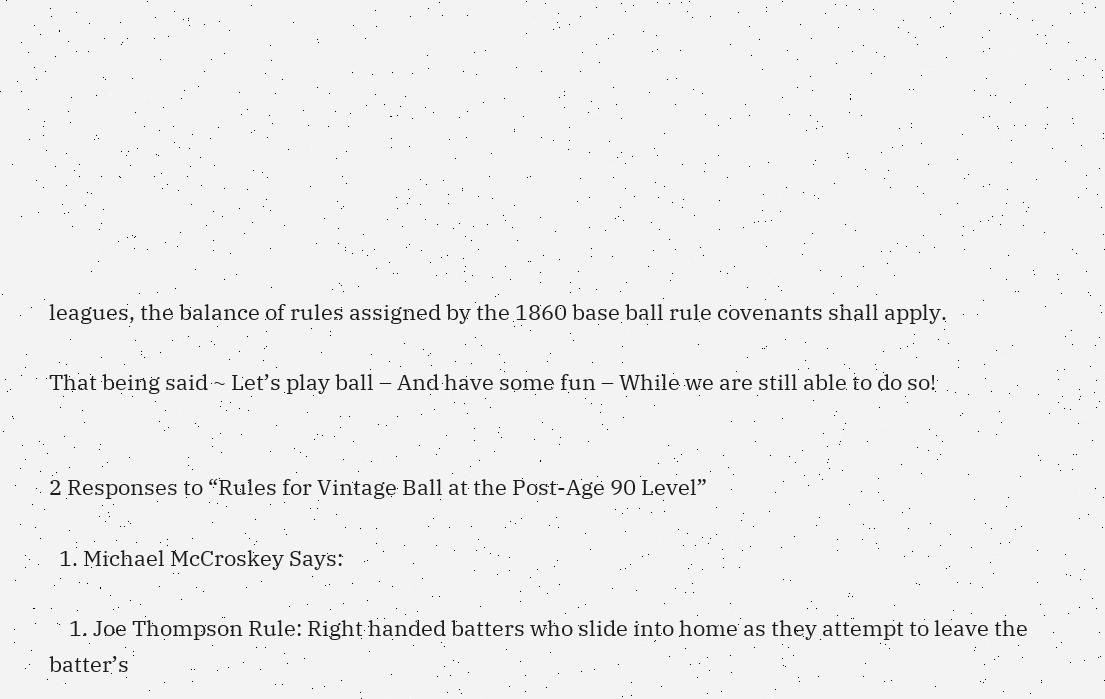leagues, the balance of rules assigned by the 1860 base ball rule covenants shall apply.

That being said ~ Let’s play ball – And have some fun – While we are still able to do so!


2 Responses to “Rules for Vintage Ball at the Post-Age 90 Level”

  1. Michael McCroskey Says:

    1. Joe Thompson Rule: Right handed batters who slide into home as they attempt to leave the batter’s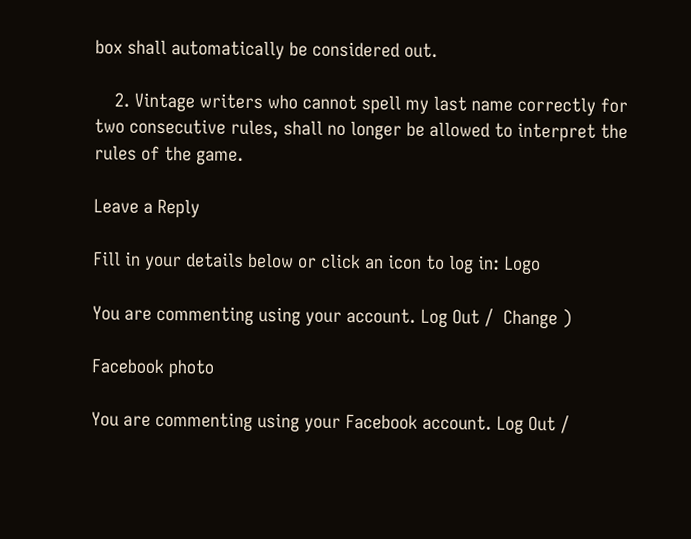box shall automatically be considered out.

    2. Vintage writers who cannot spell my last name correctly for two consecutive rules, shall no longer be allowed to interpret the rules of the game.

Leave a Reply

Fill in your details below or click an icon to log in: Logo

You are commenting using your account. Log Out /  Change )

Facebook photo

You are commenting using your Facebook account. Log Out /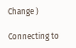Change )

Connecting to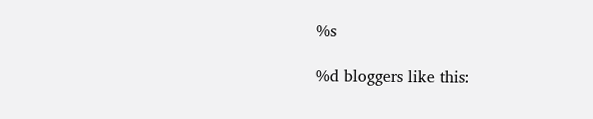%s

%d bloggers like this: